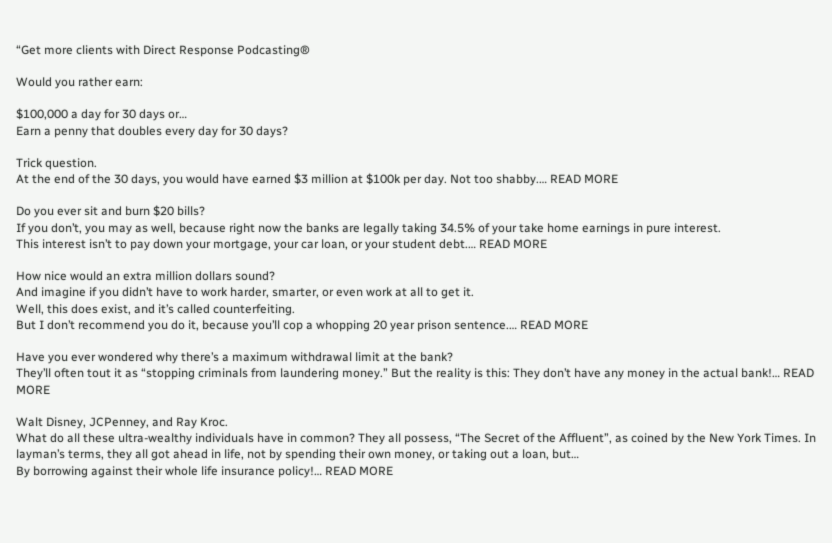“Get more clients with Direct Response Podcasting®

Would you rather earn:

$100,000 a day for 30 days or…
Earn a penny that doubles every day for 30 days?

Trick question.
At the end of the 30 days, you would have earned $3 million at $100k per day. Not too shabby.… READ MORE

Do you ever sit and burn $20 bills?
If you don’t, you may as well, because right now the banks are legally taking 34.5% of your take home earnings in pure interest.
This interest isn’t to pay down your mortgage, your car loan, or your student debt.… READ MORE

How nice would an extra million dollars sound?
And imagine if you didn’t have to work harder, smarter, or even work at all to get it.
Well, this does exist, and it’s called counterfeiting.
But I don’t recommend you do it, because you’ll cop a whopping 20 year prison sentence.… READ MORE

Have you ever wondered why there’s a maximum withdrawal limit at the bank?
They’ll often tout it as “stopping criminals from laundering money.” But the reality is this: They don’t have any money in the actual bank!… READ MORE

Walt Disney, JCPenney, and Ray Kroc.
What do all these ultra-wealthy individuals have in common? They all possess, “The Secret of the Affluent”, as coined by the New York Times. In layman’s terms, they all got ahead in life, not by spending their own money, or taking out a loan, but…
By borrowing against their whole life insurance policy!… READ MORE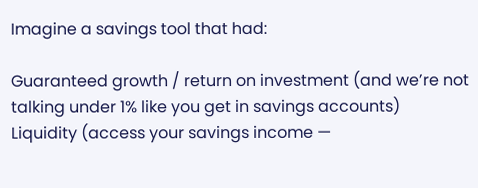Imagine a savings tool that had:

Guaranteed growth / return on investment (and we’re not talking under 1% like you get in savings accounts)
Liquidity (access your savings income —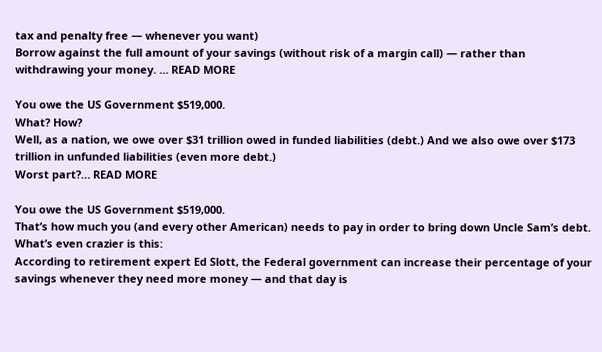tax and penalty free — whenever you want)
Borrow against the full amount of your savings (without risk of a margin call) — rather than withdrawing your money. … READ MORE

You owe the US Government $519,000.
What? How?
Well, as a nation, we owe over $31 trillion owed in funded liabilities (debt.) And we also owe over $173 trillion in unfunded liabilities (even more debt.)
Worst part?… READ MORE

You owe the US Government $519,000.
That’s how much you (and every other American) needs to pay in order to bring down Uncle Sam’s debt. What’s even crazier is this:
According to retirement expert Ed Slott, the Federal government can increase their percentage of your savings whenever they need more money — and that day is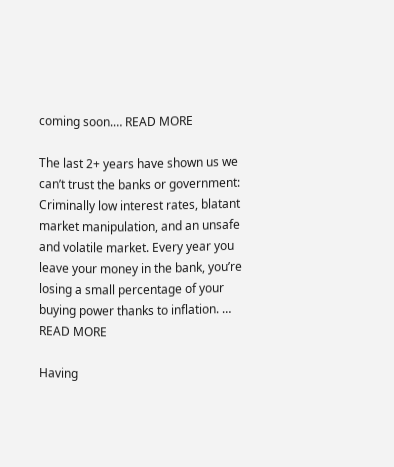coming soon.… READ MORE

The last 2+ years have shown us we can’t trust the banks or government:
Criminally low interest rates, blatant market manipulation, and an unsafe and volatile market. Every year you leave your money in the bank, you’re losing a small percentage of your buying power thanks to inflation. … READ MORE

Having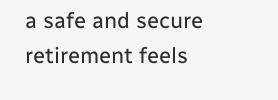a safe and secure retirement feels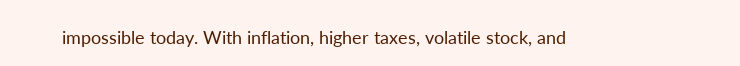impossible today. With inflation, higher taxes, volatile stock, and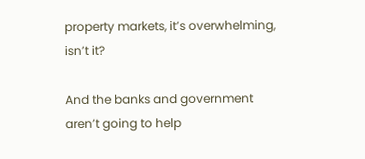property markets, it’s overwhelming, isn’t it?

And the banks and government aren’t going to help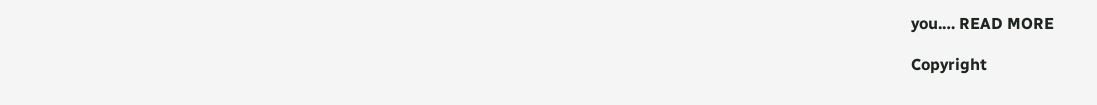you.… READ MORE

Copyright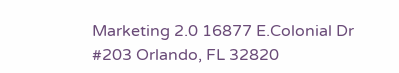Marketing 2.0 16877 E.Colonial Dr #203 Orlando, FL 32820